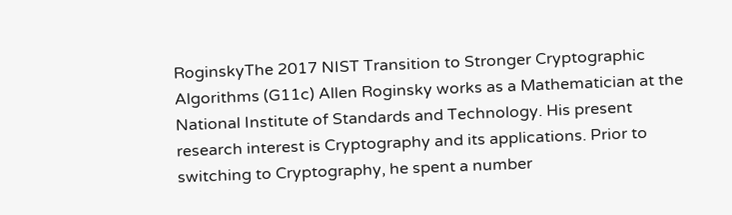RoginskyThe 2017 NIST Transition to Stronger Cryptographic Algorithms (G11c) Allen Roginsky works as a Mathematician at the National Institute of Standards and Technology. His present research interest is Cryptography and its applications. Prior to switching to Cryptography, he spent a number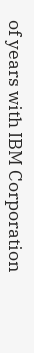of years with IBM Corporation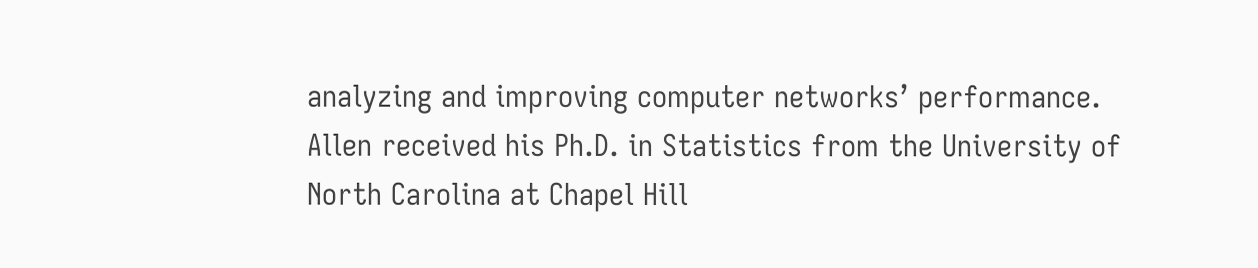analyzing and improving computer networks’ performance. Allen received his Ph.D. in Statistics from the University of North Carolina at Chapel Hill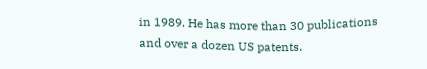in 1989. He has more than 30 publications and over a dozen US patents.